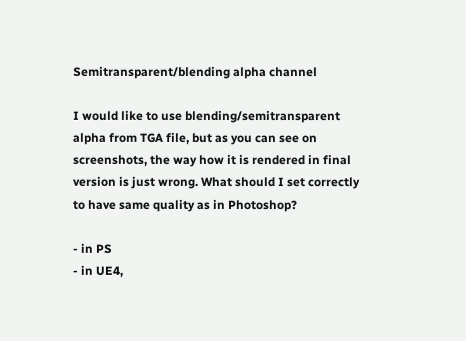Semitransparent/blending alpha channel

I would like to use blending/semitransparent alpha from TGA file, but as you can see on screenshots, the way how it is rendered in final version is just wrong. What should I set correctly to have same quality as in Photoshop?

- in PS
- in UE4,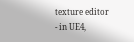texture editor
- in UE4,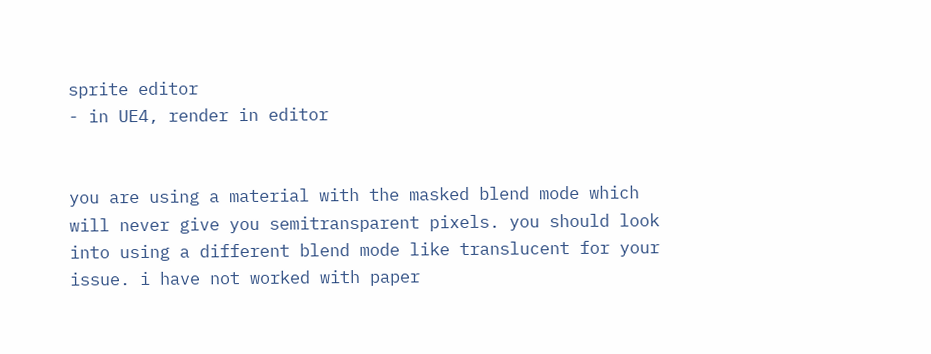sprite editor
- in UE4, render in editor


you are using a material with the masked blend mode which will never give you semitransparent pixels. you should look into using a different blend mode like translucent for your issue. i have not worked with paper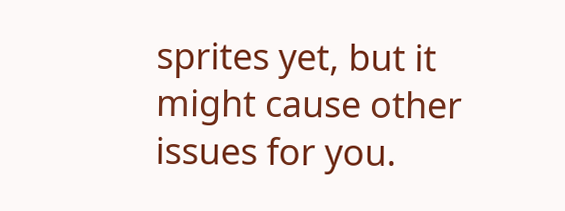sprites yet, but it might cause other issues for you.